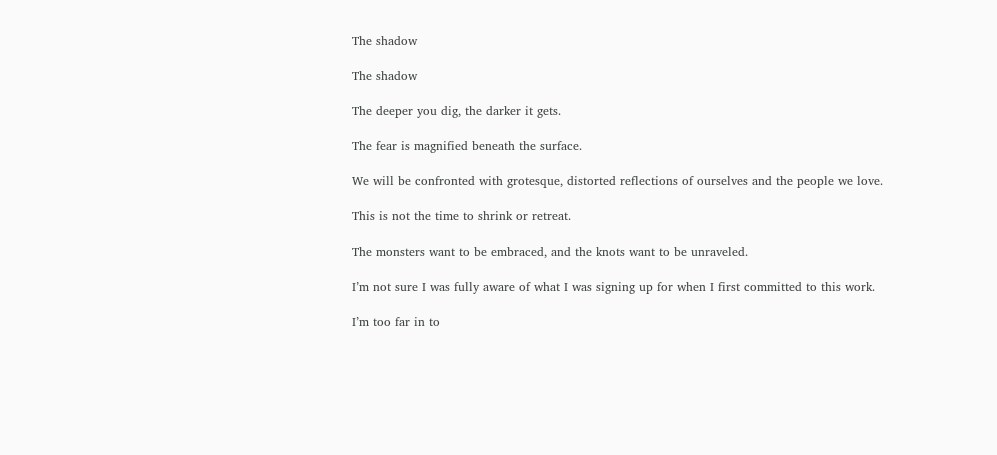The shadow

The shadow

The deeper you dig, the darker it gets.

The fear is magnified beneath the surface.

We will be confronted with grotesque, distorted reflections of ourselves and the people we love.

This is not the time to shrink or retreat.

The monsters want to be embraced, and the knots want to be unraveled.

I’m not sure I was fully aware of what I was signing up for when I first committed to this work.

I’m too far in to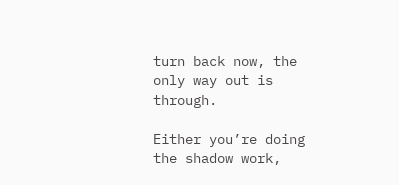turn back now, the only way out is through.

Either you’re doing the shadow work,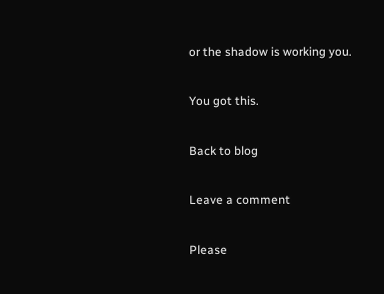or the shadow is working you.

You got this.

Back to blog

Leave a comment

Please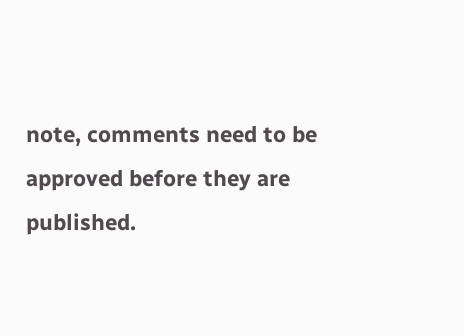note, comments need to be approved before they are published.